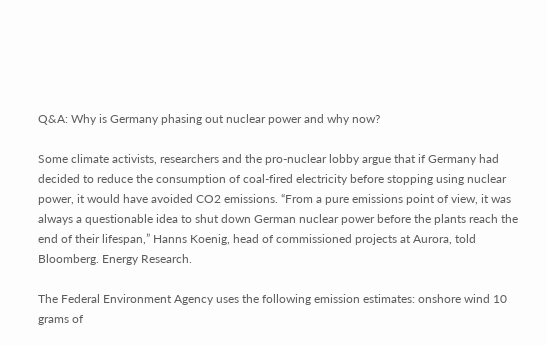Q&A: Why is Germany phasing out nuclear power and why now?

Some climate activists, researchers and the pro-nuclear lobby argue that if Germany had decided to reduce the consumption of coal-fired electricity before stopping using nuclear power, it would have avoided CO2 emissions. “From a pure emissions point of view, it was always a questionable idea to shut down German nuclear power before the plants reach the end of their lifespan,” Hanns Koenig, head of commissioned projects at Aurora, told Bloomberg. Energy Research.

The Federal Environment Agency uses the following emission estimates: onshore wind 10 grams of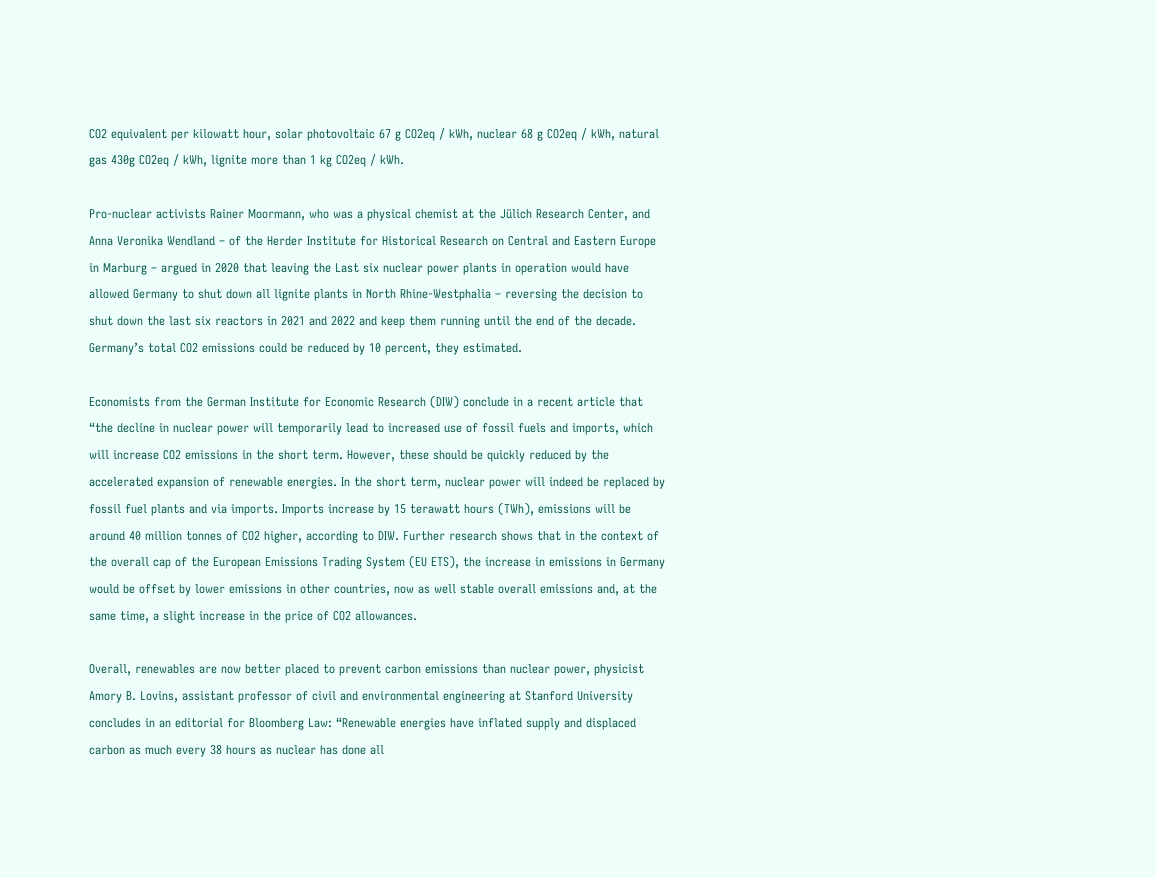CO2 equivalent per kilowatt hour, solar photovoltaic 67 g CO2eq / kWh, nuclear 68 g CO2eq / kWh, natural gas 430g CO2eq / kWh, lignite more than 1 kg CO2eq / kWh.

Pro-nuclear activists Rainer Moormann, who was a physical chemist at the Jülich Research Center, and Anna Veronika Wendland – of the Herder Institute for Historical Research on Central and Eastern Europe in Marburg – argued in 2020 that leaving the Last six nuclear power plants in operation would have allowed Germany to shut down all lignite plants in North Rhine-Westphalia – reversing the decision to shut down the last six reactors in 2021 and 2022 and keep them running until the end of the decade. Germany’s total CO2 emissions could be reduced by 10 percent, they estimated.

Economists from the German Institute for Economic Research (DIW) conclude in a recent article that “the decline in nuclear power will temporarily lead to increased use of fossil fuels and imports, which will increase CO2 emissions in the short term. However, these should be quickly reduced by the accelerated expansion of renewable energies. In the short term, nuclear power will indeed be replaced by fossil fuel plants and via imports. Imports increase by 15 terawatt hours (TWh), emissions will be around 40 million tonnes of CO2 higher, according to DIW. Further research shows that in the context of the overall cap of the European Emissions Trading System (EU ETS), the increase in emissions in Germany would be offset by lower emissions in other countries, now as well stable overall emissions and, at the same time, a slight increase in the price of CO2 allowances.

Overall, renewables are now better placed to prevent carbon emissions than nuclear power, physicist Amory B. Lovins, assistant professor of civil and environmental engineering at Stanford University concludes in an editorial for Bloomberg Law: “Renewable energies have inflated supply and displaced carbon as much every 38 hours as nuclear has done all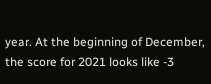year. At the beginning of December, the score for 2021 looks like -3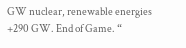GW nuclear, renewable energies +290 GW. End of Game. “